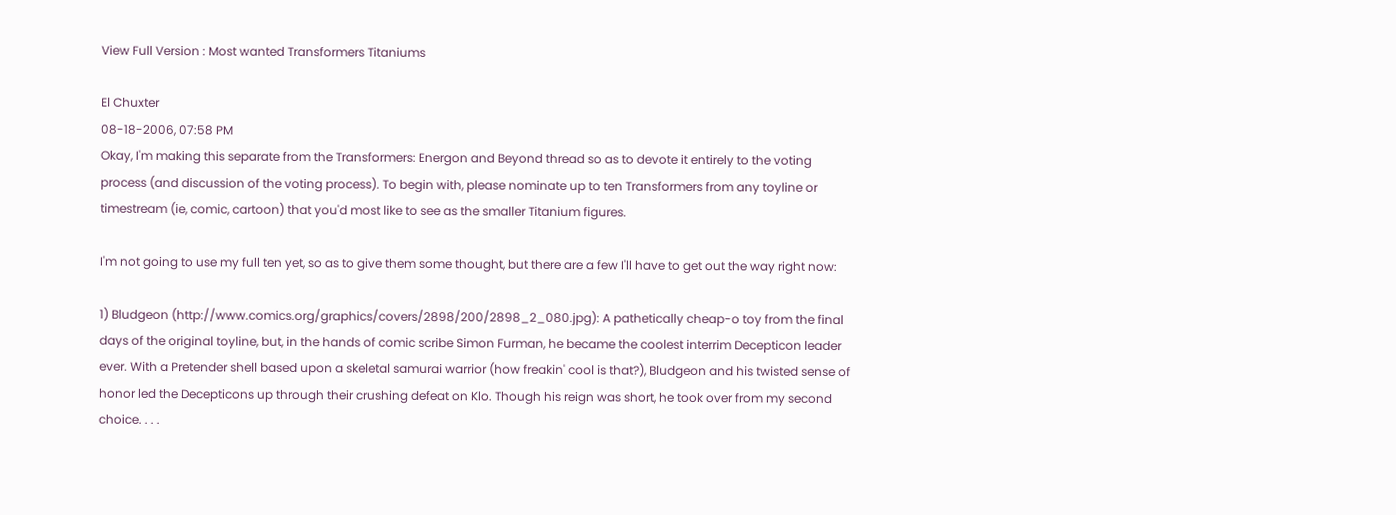View Full Version : Most wanted Transformers Titaniums

El Chuxter
08-18-2006, 07:58 PM
Okay, I'm making this separate from the Transformers: Energon and Beyond thread so as to devote it entirely to the voting process (and discussion of the voting process). To begin with, please nominate up to ten Transformers from any toyline or timestream (ie, comic, cartoon) that you'd most like to see as the smaller Titanium figures.

I'm not going to use my full ten yet, so as to give them some thought, but there are a few I'll have to get out the way right now:

1) Bludgeon (http://www.comics.org/graphics/covers/2898/200/2898_2_080.jpg): A pathetically cheap-o toy from the final days of the original toyline, but, in the hands of comic scribe Simon Furman, he became the coolest interrim Decepticon leader ever. With a Pretender shell based upon a skeletal samurai warrior (how freakin' cool is that?), Bludgeon and his twisted sense of honor led the Decepticons up through their crushing defeat on Klo. Though his reign was short, he took over from my second choice. . . .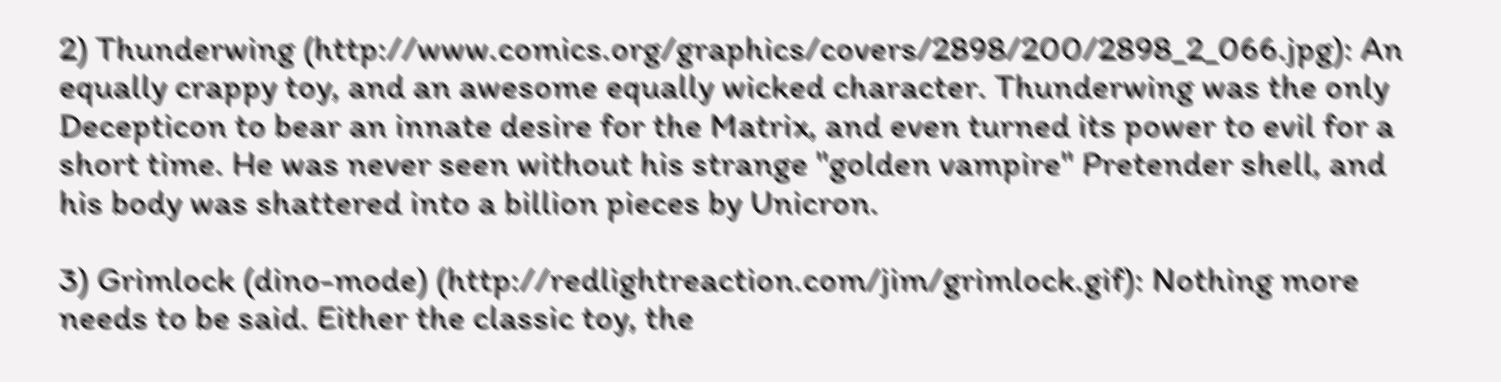2) Thunderwing (http://www.comics.org/graphics/covers/2898/200/2898_2_066.jpg): An equally crappy toy, and an awesome equally wicked character. Thunderwing was the only Decepticon to bear an innate desire for the Matrix, and even turned its power to evil for a short time. He was never seen without his strange "golden vampire" Pretender shell, and his body was shattered into a billion pieces by Unicron.

3) Grimlock (dino-mode) (http://redlightreaction.com/jim/grimlock.gif): Nothing more needs to be said. Either the classic toy, the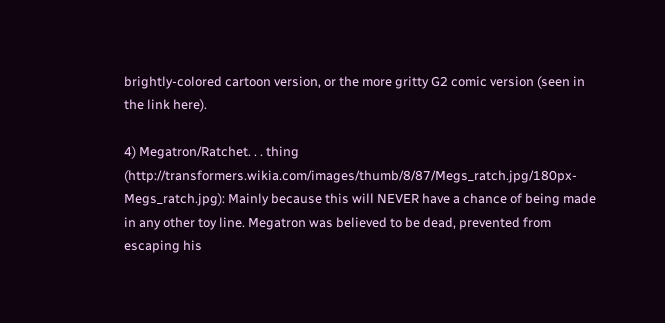brightly-colored cartoon version, or the more gritty G2 comic version (seen in the link here).

4) Megatron/Ratchet. . . thing (http://transformers.wikia.com/images/thumb/8/87/Megs_ratch.jpg/180px-Megs_ratch.jpg): Mainly because this will NEVER have a chance of being made in any other toy line. Megatron was believed to be dead, prevented from escaping his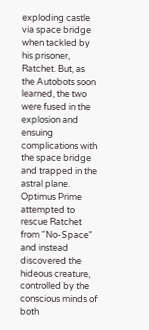exploding castle via space bridge when tackled by his prisoner, Ratchet. But, as the Autobots soon learned, the two were fused in the explosion and ensuing complications with the space bridge and trapped in the astral plane. Optimus Prime attempted to rescue Ratchet from "No-Space" and instead discovered the hideous creature, controlled by the conscious minds of both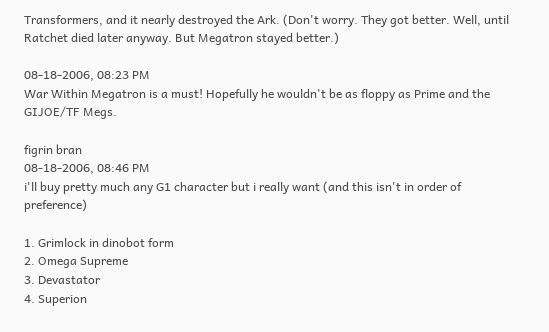Transformers, and it nearly destroyed the Ark. (Don't worry. They got better. Well, until Ratchet died later anyway. But Megatron stayed better.)

08-18-2006, 08:23 PM
War Within Megatron is a must! Hopefully he wouldn't be as floppy as Prime and the GIJOE/TF Megs.

figrin bran
08-18-2006, 08:46 PM
i'll buy pretty much any G1 character but i really want (and this isn't in order of preference)

1. Grimlock in dinobot form
2. Omega Supreme
3. Devastator
4. Superion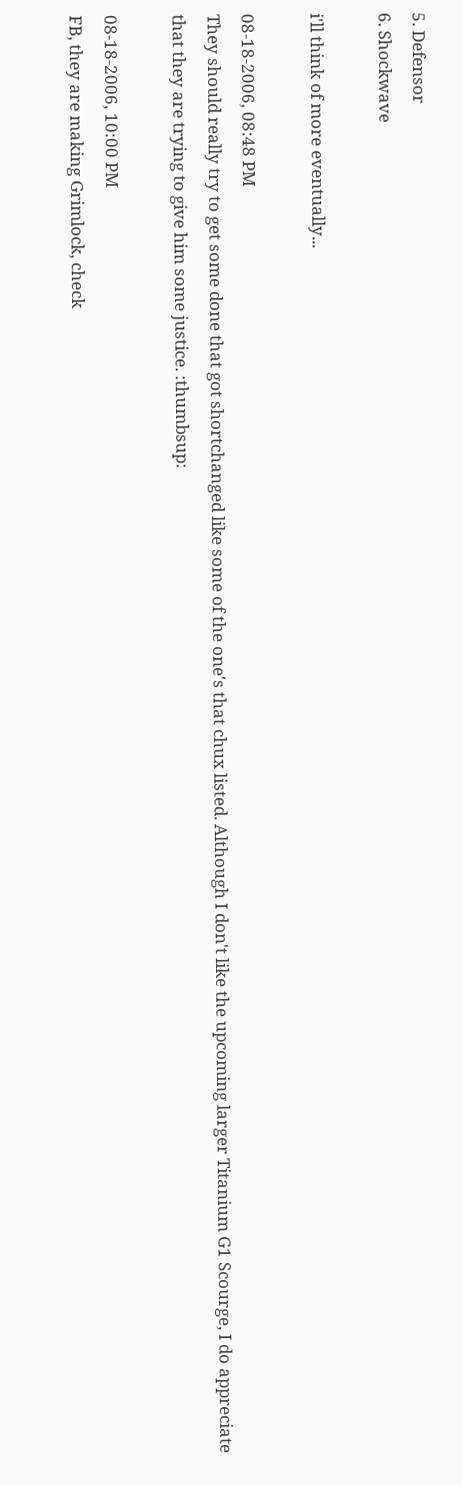5. Defensor
6. Shockwave

i'll think of more eventually...

08-18-2006, 08:48 PM
They should really try to get some done that got shortchanged like some of the one's that chux listed. Although I don't like the upcoming larger Titanium G1 Scourge, I do appreciate that they are trying to give him some justice. :thumbsup:

08-18-2006, 10:00 PM
FB, they are making Grimlock, check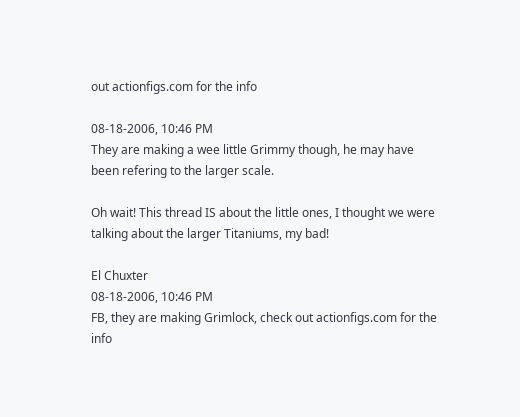out actionfigs.com for the info

08-18-2006, 10:46 PM
They are making a wee little Grimmy though, he may have been refering to the larger scale.

Oh wait! This thread IS about the little ones, I thought we were talking about the larger Titaniums, my bad!

El Chuxter
08-18-2006, 10:46 PM
FB, they are making Grimlock, check out actionfigs.com for the info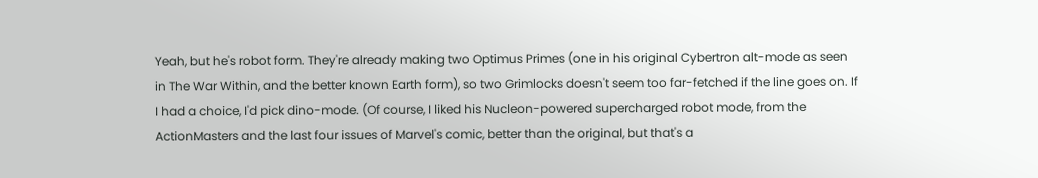Yeah, but he's robot form. They're already making two Optimus Primes (one in his original Cybertron alt-mode as seen in The War Within, and the better known Earth form), so two Grimlocks doesn't seem too far-fetched if the line goes on. If I had a choice, I'd pick dino-mode. (Of course, I liked his Nucleon-powered supercharged robot mode, from the ActionMasters and the last four issues of Marvel's comic, better than the original, but that's a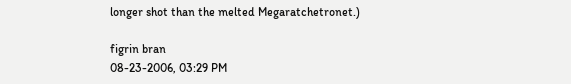longer shot than the melted Megaratchetronet.)

figrin bran
08-23-2006, 03:29 PM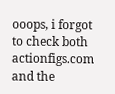ooops, i forgot to check both actionfigs.com and the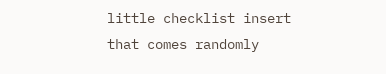little checklist insert that comes randomly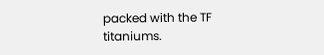packed with the TF titaniums.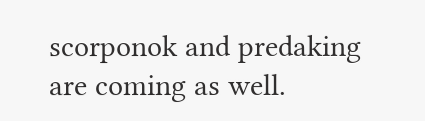scorponok and predaking are coming as well.